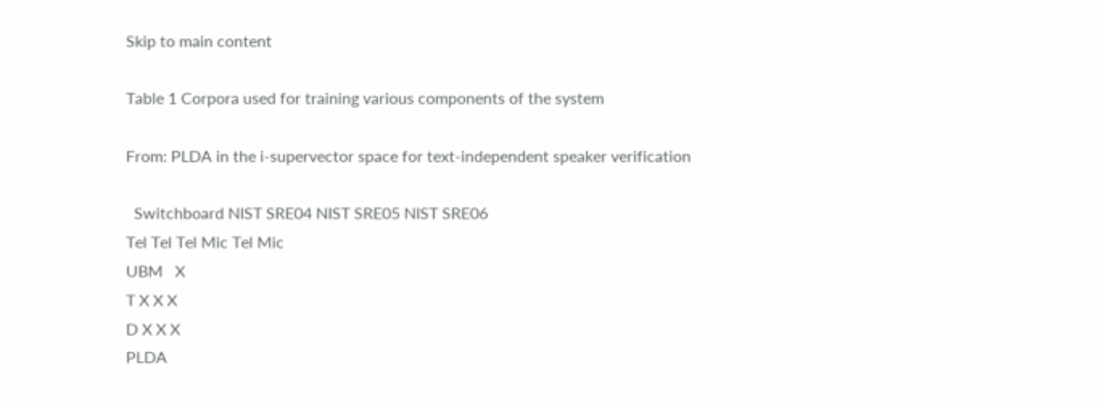Skip to main content

Table 1 Corpora used for training various components of the system

From: PLDA in the i-supervector space for text-independent speaker verification

  Switchboard NIST SRE04 NIST SRE05 NIST SRE06
Tel Tel Tel Mic Tel Mic
UBM   X
T X X X
D X X X
PLDA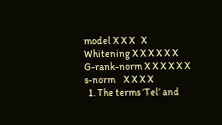model X X X   X
Whitening X X X X X X
G-rank-norm X X X X X X
s-norm    X X X X
  1. The terms ‘Tel’ and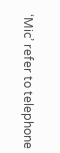‘Mic’ refer to telephone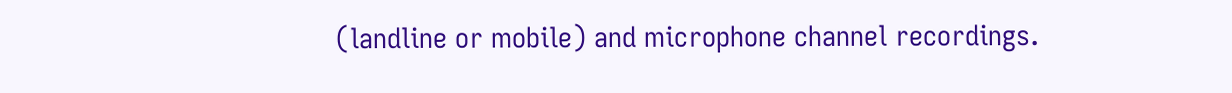(landline or mobile) and microphone channel recordings.